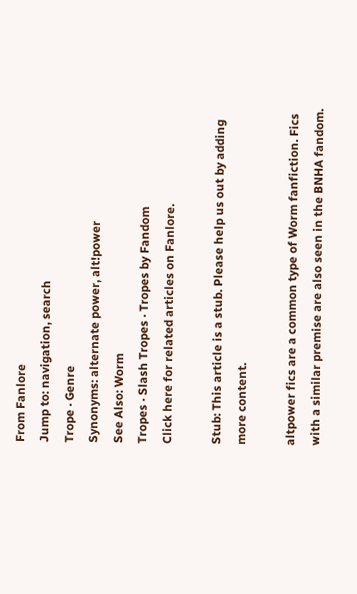From Fanlore
Jump to: navigation, search
Trope · Genre
Synonyms: alternate power, alt!power
See Also: Worm
Tropes · Slash Tropes · Tropes by Fandom
Click here for related articles on Fanlore.

Stub: This article is a stub. Please help us out by adding more content.

altpower fics are a common type of Worm fanfiction. Fics with a similar premise are also seen in the BNHA fandom.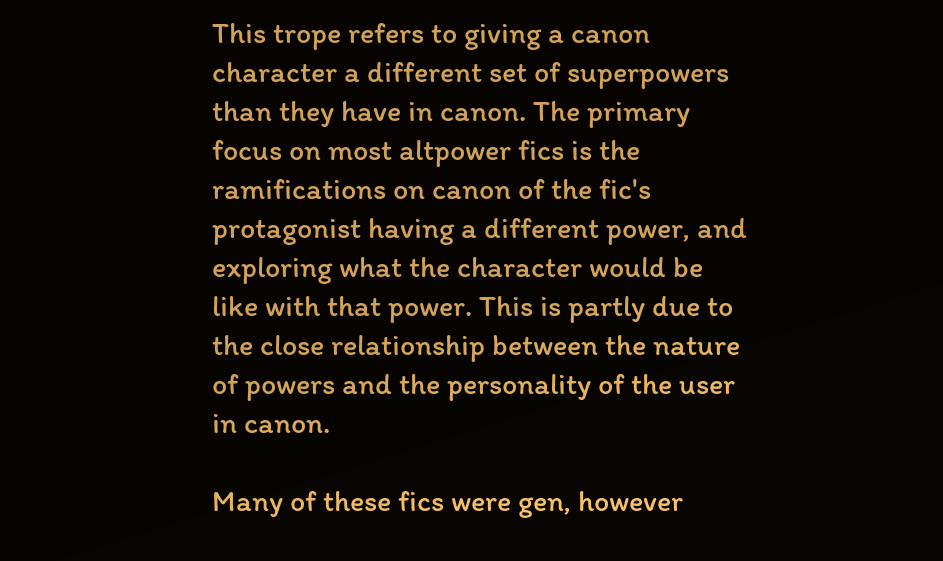This trope refers to giving a canon character a different set of superpowers than they have in canon. The primary focus on most altpower fics is the ramifications on canon of the fic's protagonist having a different power, and exploring what the character would be like with that power. This is partly due to the close relationship between the nature of powers and the personality of the user in canon.

Many of these fics were gen, however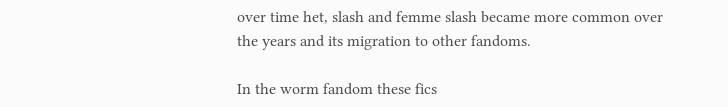over time het, slash and femme slash became more common over the years and its migration to other fandoms.

In the worm fandom these fics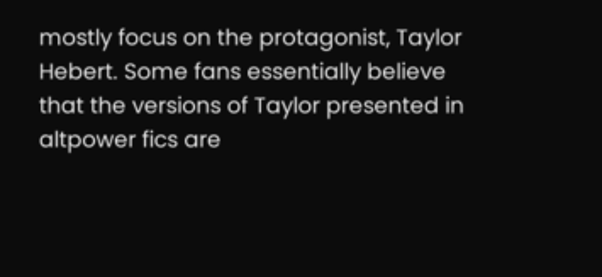mostly focus on the protagonist, Taylor Hebert. Some fans essentially believe that the versions of Taylor presented in altpower fics are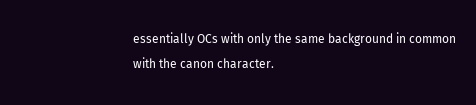essentially OCs with only the same background in common with the canon character.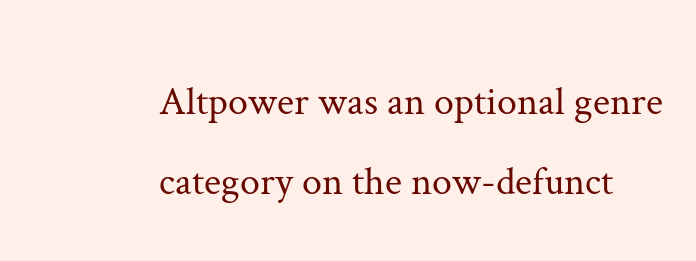Altpower was an optional genre category on the now-defunct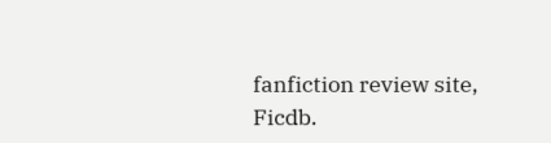fanfiction review site, Ficdb.